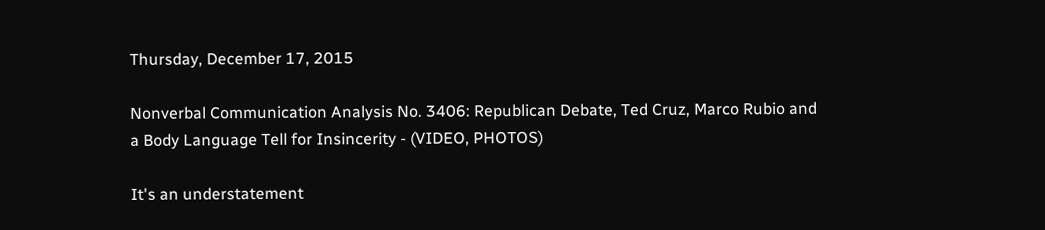Thursday, December 17, 2015

Nonverbal Communication Analysis No. 3406: Republican Debate, Ted Cruz, Marco Rubio and a Body Language Tell for Insincerity - (VIDEO, PHOTOS)

It's an understatement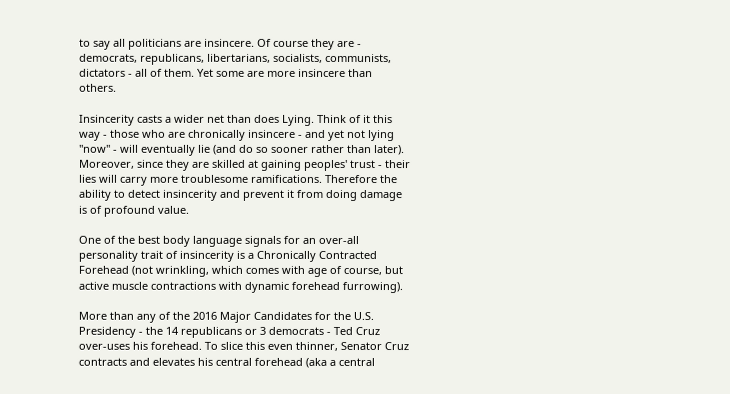to say all politicians are insincere. Of course they are - democrats, republicans, libertarians, socialists, communists, dictators - all of them. Yet some are more insincere than others.

Insincerity casts a wider net than does Lying. Think of it this way - those who are chronically insincere - and yet not lying "now" - will eventually lie (and do so sooner rather than later). Moreover, since they are skilled at gaining peoples' trust - their lies will carry more troublesome ramifications. Therefore the ability to detect insincerity and prevent it from doing damage is of profound value.

One of the best body language signals for an over-all personality trait of insincerity is a Chronically Contracted Forehead (not wrinkling, which comes with age of course, but active muscle contractions with dynamic forehead furrowing).

More than any of the 2016 Major Candidates for the U.S. Presidency - the 14 republicans or 3 democrats - Ted Cruz over-uses his forehead. To slice this even thinner, Senator Cruz contracts and elevates his central forehead (aka a central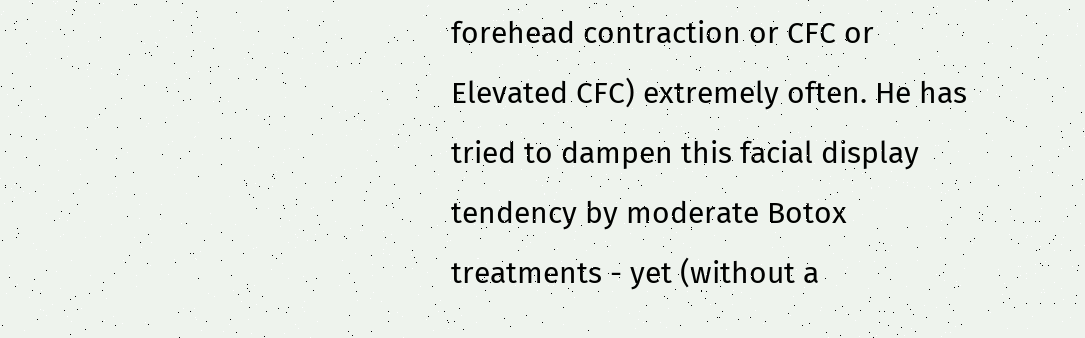forehead contraction or CFC or Elevated CFC) extremely often. He has tried to dampen this facial display tendency by moderate Botox treatments - yet (without a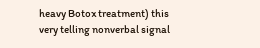heavy Botox treatment) this very telling nonverbal signal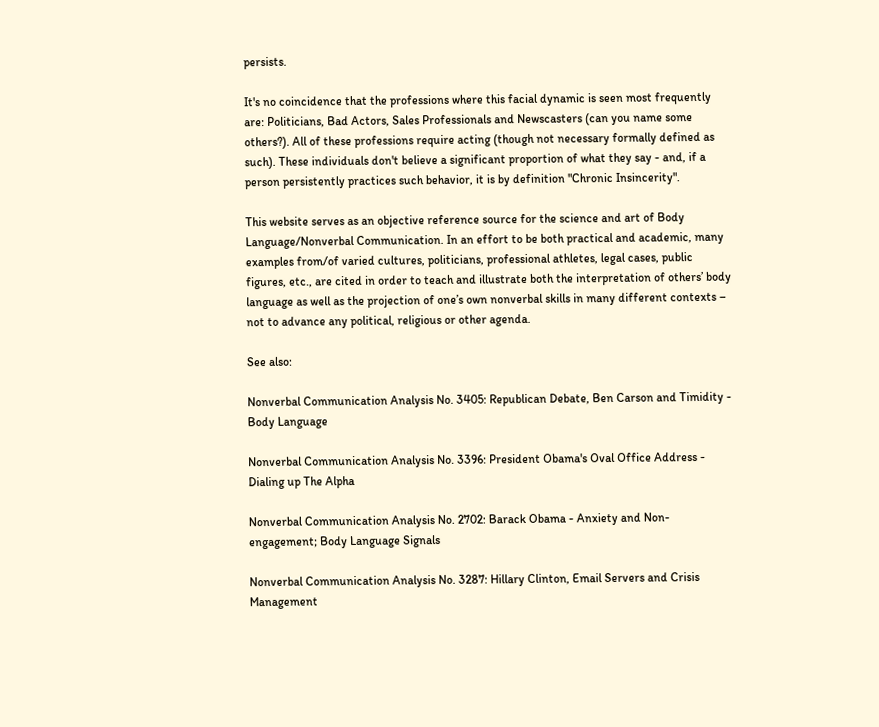persists.

It's no coincidence that the professions where this facial dynamic is seen most frequently are: Politicians, Bad Actors, Sales Professionals and Newscasters (can you name some others?). All of these professions require acting (though not necessary formally defined as such). These individuals don't believe a significant proportion of what they say - and, if a person persistently practices such behavior, it is by definition "Chronic Insincerity".

This website serves as an objective reference source for the science and art of Body Language/Nonverbal Communication. In an effort to be both practical and academic, many examples from/of varied cultures, politicians, professional athletes, legal cases, public figures, etc., are cited in order to teach and illustrate both the interpretation of others’ body language as well as the projection of one’s own nonverbal skills in many different contexts – not to advance any political, religious or other agenda.

See also:

Nonverbal Communication Analysis No. 3405: Republican Debate, Ben Carson and Timidity - Body Language

Nonverbal Communication Analysis No. 3396: President Obama's Oval Office Address - Dialing up The Alpha

Nonverbal Communication Analysis No. 2702: Barack Obama - Anxiety and Non-engagement; Body Language Signals

Nonverbal Communication Analysis No. 3287: Hillary Clinton, Email Servers and Crisis Management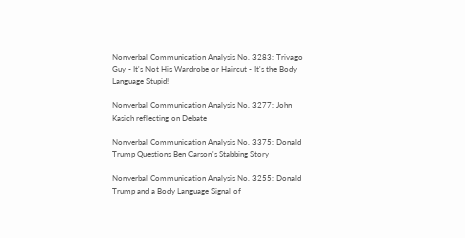Nonverbal Communication Analysis No. 3283: Trivago Guy - It's Not His Wardrobe or Haircut - It's the Body Language Stupid!

Nonverbal Communication Analysis No. 3277: John Kasich reflecting on Debate

Nonverbal Communication Analysis No. 3375: Donald Trump Questions Ben Carson's Stabbing Story

Nonverbal Communication Analysis No. 3255: Donald Trump and a Body Language Signal of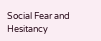Social Fear and Hesitancy